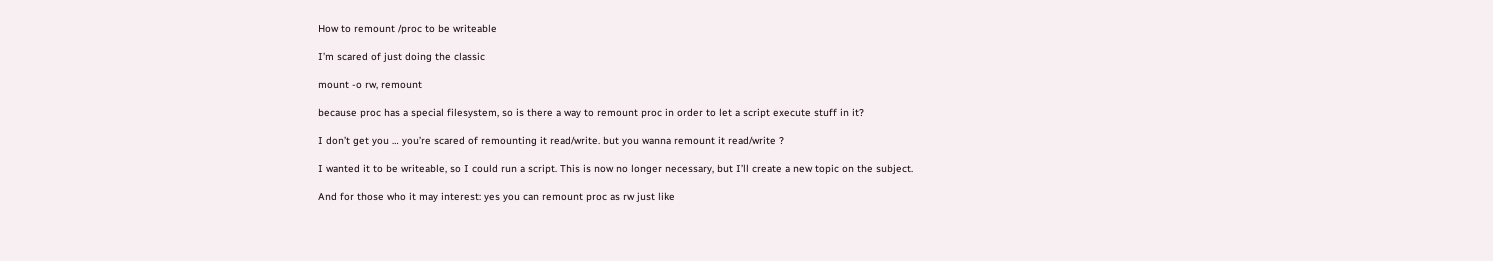How to remount /proc to be writeable

I’m scared of just doing the classic

mount -o rw, remount

because proc has a special filesystem, so is there a way to remount proc in order to let a script execute stuff in it?

I don’t get you … you’re scared of remounting it read/write. but you wanna remount it read/write ?

I wanted it to be writeable, so I could run a script. This is now no longer necessary, but I’ll create a new topic on the subject.

And for those who it may interest: yes you can remount proc as rw just like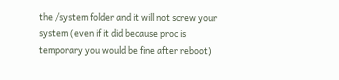the /system folder and it will not screw your system (even if it did because proc is temporary you would be fine after reboot)